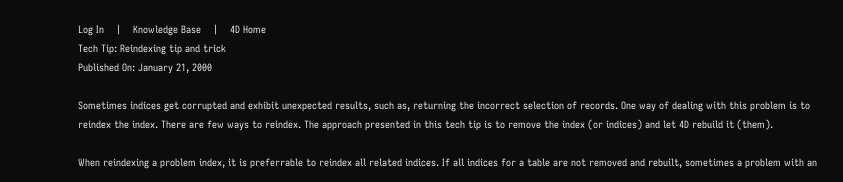Log In    |    Knowledge Base    |    4D Home
Tech Tip: Reindexing tip and trick
Published On: January 21, 2000

Sometimes indices get corrupted and exhibit unexpected results, such as, returning the incorrect selection of records. One way of dealing with this problem is to reindex the index. There are few ways to reindex. The approach presented in this tech tip is to remove the index (or indices) and let 4D rebuild it (them).

When reindexing a problem index, it is preferrable to reindex all related indices. If all indices for a table are not removed and rebuilt, sometimes a problem with an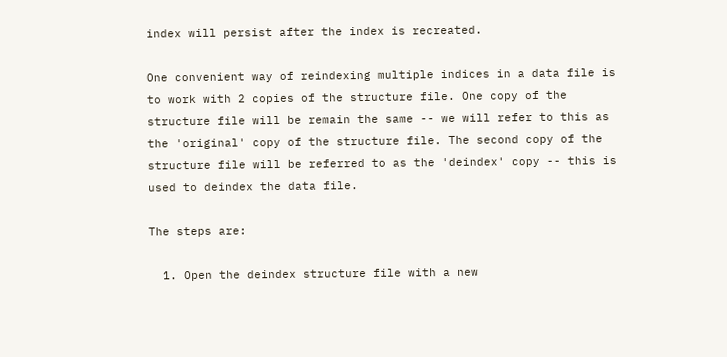index will persist after the index is recreated.

One convenient way of reindexing multiple indices in a data file is to work with 2 copies of the structure file. One copy of the structure file will be remain the same -- we will refer to this as the 'original' copy of the structure file. The second copy of the structure file will be referred to as the 'deindex' copy -- this is used to deindex the data file.

The steps are:

  1. Open the deindex structure file with a new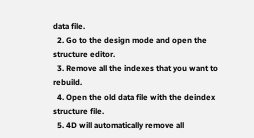data file.
  2. Go to the design mode and open the structure editor.
  3. Remove all the indexes that you want to rebuild.
  4. Open the old data file with the deindex structure file.
  5. 4D will automatically remove all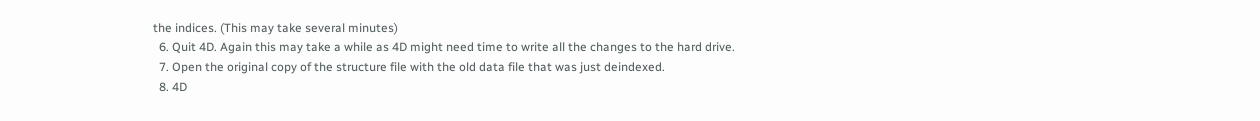the indices. (This may take several minutes)
  6. Quit 4D. Again this may take a while as 4D might need time to write all the changes to the hard drive.
  7. Open the original copy of the structure file with the old data file that was just deindexed.
  8. 4D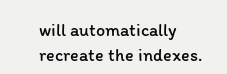will automatically recreate the indexes.